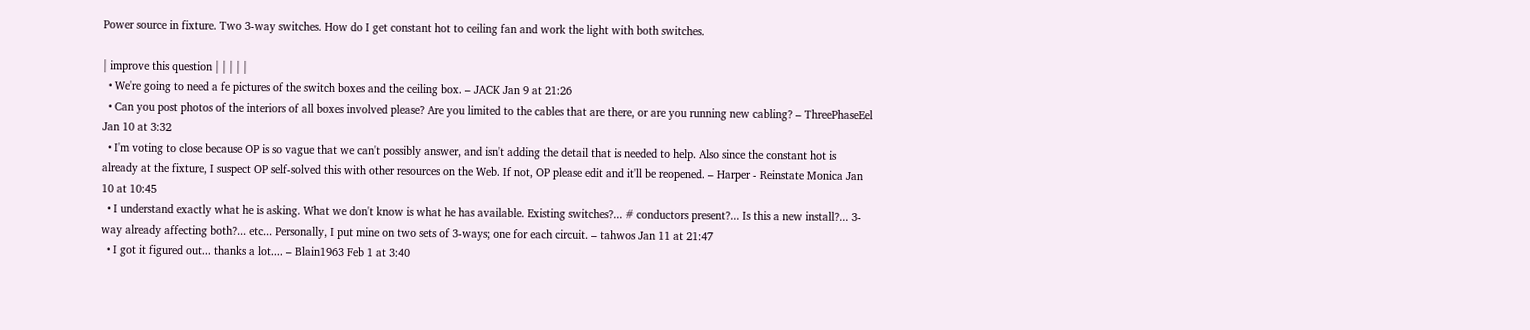Power source in fixture. Two 3-way switches. How do I get constant hot to ceiling fan and work the light with both switches.

| improve this question | | | | |
  • We're going to need a fe pictures of the switch boxes and the ceiling box. – JACK Jan 9 at 21:26
  • Can you post photos of the interiors of all boxes involved please? Are you limited to the cables that are there, or are you running new cabling? – ThreePhaseEel Jan 10 at 3:32
  • I'm voting to close because OP is so vague that we can't possibly answer, and isn't adding the detail that is needed to help. Also since the constant hot is already at the fixture, I suspect OP self-solved this with other resources on the Web. If not, OP please edit and it'll be reopened. – Harper - Reinstate Monica Jan 10 at 10:45
  • I understand exactly what he is asking. What we don't know is what he has available. Existing switches?... # conductors present?... Is this a new install?... 3-way already affecting both?... etc... Personally, I put mine on two sets of 3-ways; one for each circuit. – tahwos Jan 11 at 21:47
  • I got it figured out... thanks a lot.... – Blain1963 Feb 1 at 3:40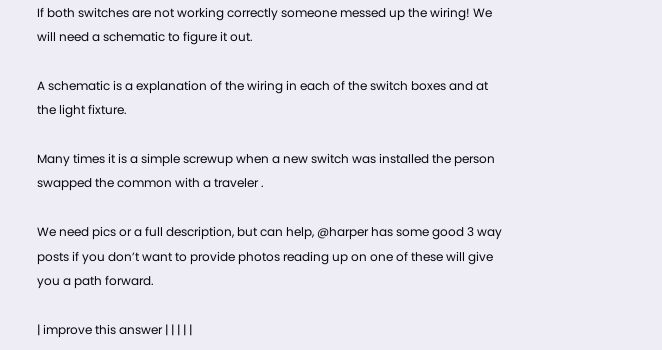If both switches are not working correctly someone messed up the wiring! We will need a schematic to figure it out.

A schematic is a explanation of the wiring in each of the switch boxes and at the light fixture.

Many times it is a simple screwup when a new switch was installed the person swapped the common with a traveler .

We need pics or a full description, but can help, @harper has some good 3 way posts if you don’t want to provide photos reading up on one of these will give you a path forward.

| improve this answer | | | | |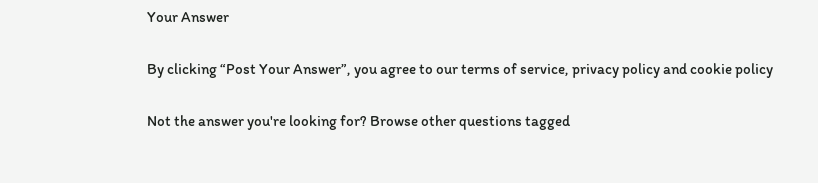Your Answer

By clicking “Post Your Answer”, you agree to our terms of service, privacy policy and cookie policy

Not the answer you're looking for? Browse other questions tagged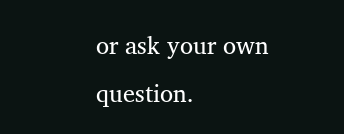or ask your own question.